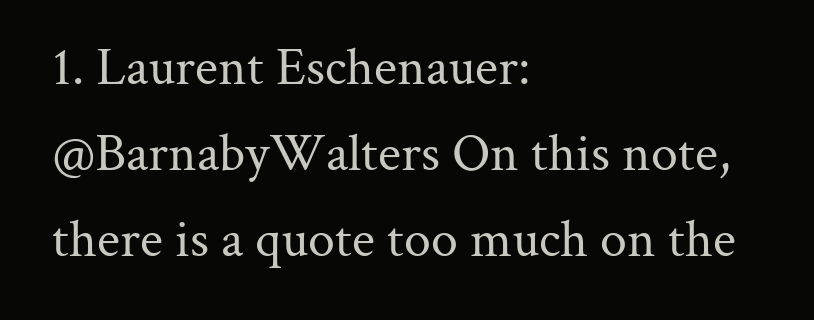1. Laurent Eschenauer: @BarnabyWalters On this note, there is a quote too much on the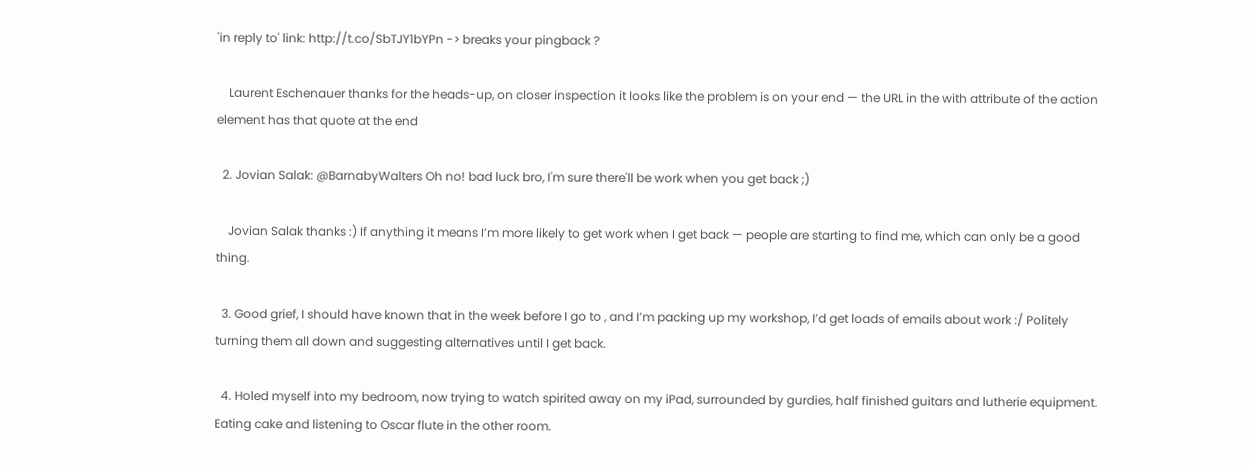'in reply to' link: http://t.co/SbTJY1bYPn -> breaks your pingback ?

    Laurent Eschenauer thanks for the heads-up, on closer inspection it looks like the problem is on your end — the URL in the with attribute of the action element has that quote at the end

  2. Jovian Salak: @BarnabyWalters Oh no! bad luck bro, I'm sure there'll be work when you get back ;)

    Jovian Salak thanks :) If anything it means I’m more likely to get work when I get back — people are starting to find me, which can only be a good thing.

  3. Good grief, I should have known that in the week before I go to , and I’m packing up my workshop, I’d get loads of emails about work :/ Politely turning them all down and suggesting alternatives until I get back.

  4. Holed myself into my bedroom, now trying to watch spirited away on my iPad, surrounded by gurdies, half finished guitars and lutherie equipment. Eating cake and listening to Oscar flute in the other room.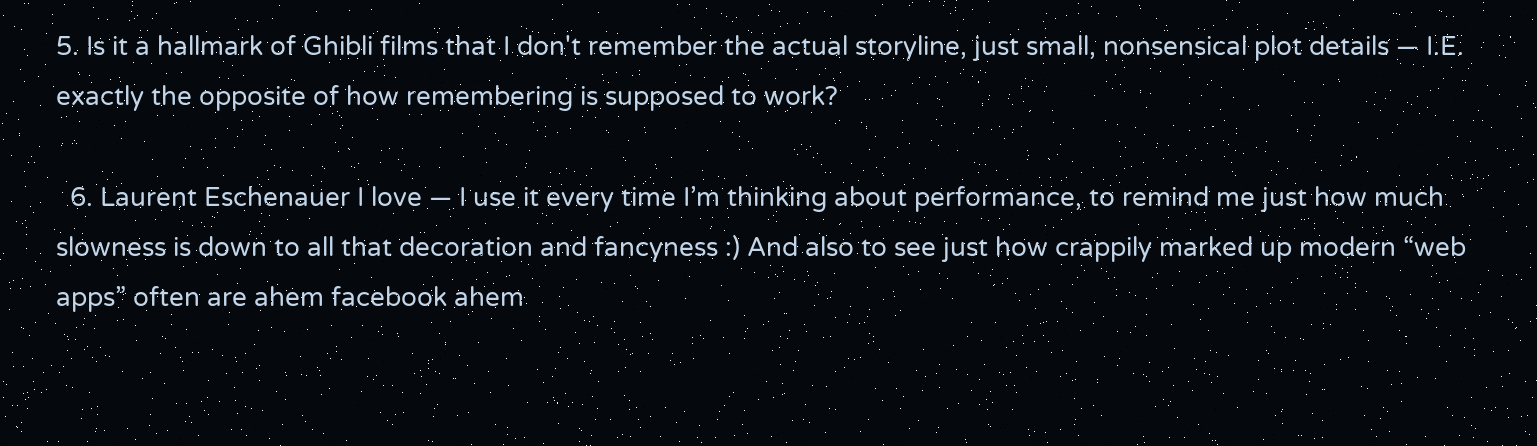5. Is it a hallmark of Ghibli films that I don't remember the actual storyline, just small, nonsensical plot details — I.E. exactly the opposite of how remembering is supposed to work?

  6. Laurent Eschenauer I love — I use it every time I’m thinking about performance, to remind me just how much slowness is down to all that decoration and fancyness :) And also to see just how crappily marked up modern “web apps” often are ahem facebook ahem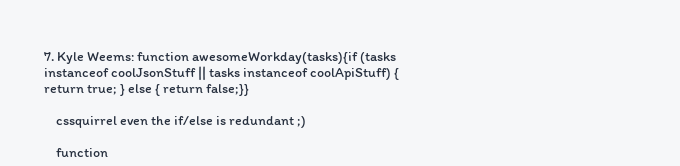7. Kyle Weems: function awesomeWorkday(tasks){if (tasks instanceof coolJsonStuff || tasks instanceof coolApiStuff) { return true; } else { return false;}}

    cssquirrel even the if/else is redundant ;)

    function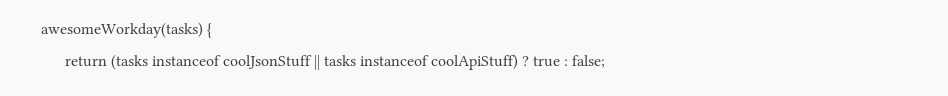awesomeWorkday(tasks) {
      return (tasks instanceof coolJsonStuff || tasks instanceof coolApiStuff) ? true : false;